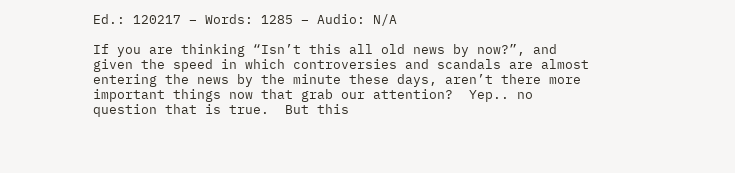Ed.: 120217 – Words: 1285 – Audio: N/A

If you are thinking “Isn’t this all old news by now?”, and given the speed in which controversies and scandals are almost entering the news by the minute these days, aren’t there more important things now that grab our attention?  Yep.. no question that is true.  But this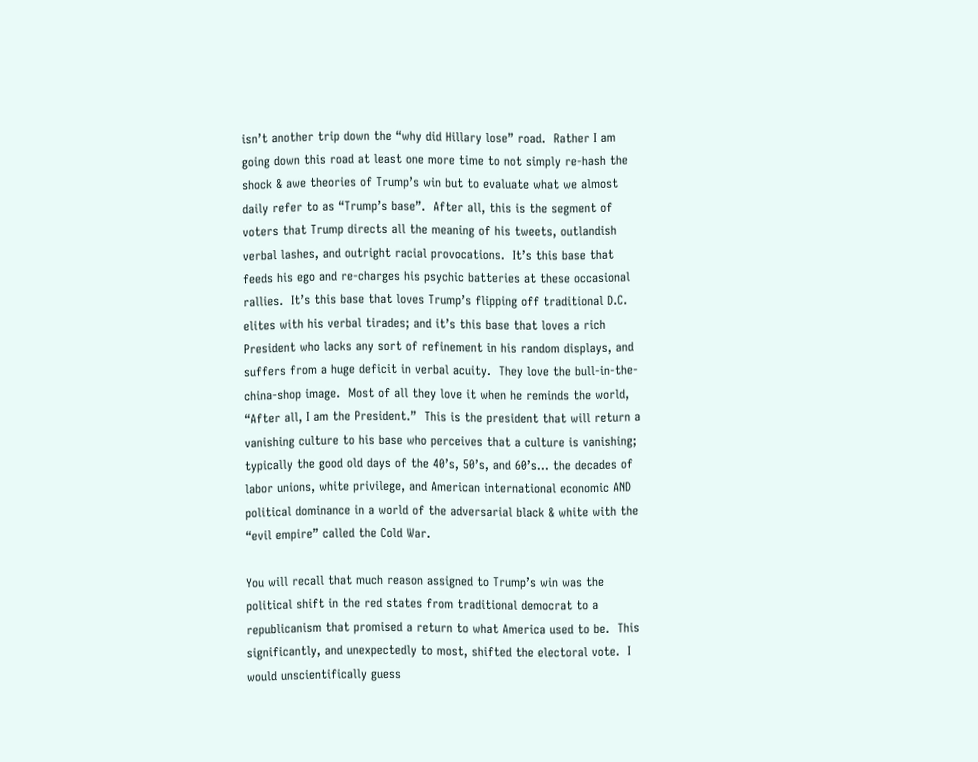isn’t another trip down the “why did Hillary lose” road.  Rather I am going down this road at least one more time to not simply re-hash the shock & awe theories of Trump’s win but to evaluate what we almost daily refer to as “Trump’s base”.  After all, this is the segment of voters that Trump directs all the meaning of his tweets, outlandish verbal lashes, and outright racial provocations.  It’s this base that feeds his ego and re-charges his psychic batteries at these occasional rallies.  It’s this base that loves Trump’s flipping off traditional D.C. elites with his verbal tirades; and it’s this base that loves a rich President who lacks any sort of refinement in his random displays, and suffers from a huge deficit in verbal acuity.  They love the bull-in-the-china-shop image.  Most of all they love it when he reminds the world, “After all, I am the President.”  This is the president that will return a vanishing culture to his base who perceives that a culture is vanishing; typically the good old days of the 40’s, 50’s, and 60’s… the decades of labor unions, white privilege, and American international economic AND political dominance in a world of the adversarial black & white with the “evil empire” called the Cold War.

You will recall that much reason assigned to Trump’s win was the political shift in the red states from traditional democrat to a republicanism that promised a return to what America used to be.  This significantly, and unexpectedly to most, shifted the electoral vote.  I would unscientifically guess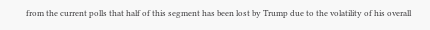from the current polls that half of this segment has been lost by Trump due to the volatility of his overall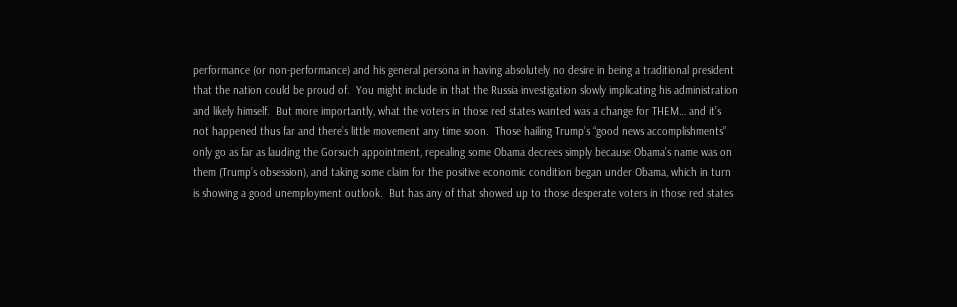performance (or non-performance) and his general persona in having absolutely no desire in being a traditional president that the nation could be proud of.  You might include in that the Russia investigation slowly implicating his administration and likely himself.  But more importantly, what the voters in those red states wanted was a change for THEM… and it’s not happened thus far and there’s little movement any time soon.  Those hailing Trump’s “good news accomplishments” only go as far as lauding the Gorsuch appointment, repealing some Obama decrees simply because Obama’s name was on them (Trump’s obsession), and taking some claim for the positive economic condition began under Obama, which in turn is showing a good unemployment outlook.  But has any of that showed up to those desperate voters in those red states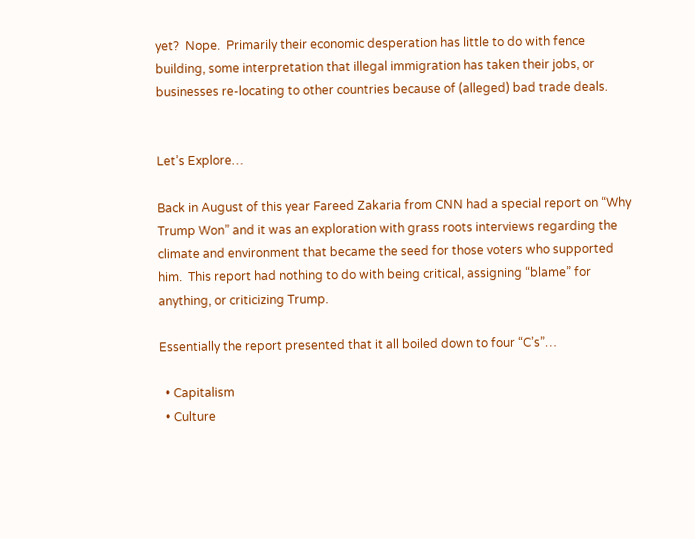yet?  Nope.  Primarily their economic desperation has little to do with fence building, some interpretation that illegal immigration has taken their jobs, or businesses re-locating to other countries because of (alleged) bad trade deals.


Let’s Explore…

Back in August of this year Fareed Zakaria from CNN had a special report on “Why Trump Won” and it was an exploration with grass roots interviews regarding the climate and environment that became the seed for those voters who supported him.  This report had nothing to do with being critical, assigning “blame” for anything, or criticizing Trump.

Essentially the report presented that it all boiled down to four “C’s”…

  • Capitalism
  • Culture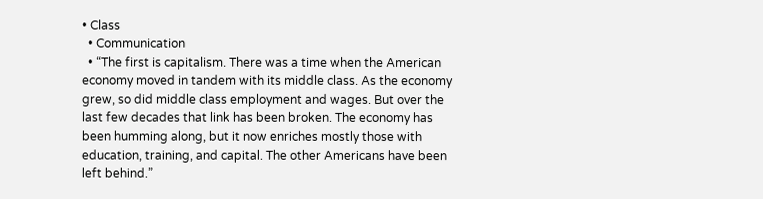• Class
  • Communication
  • “The first is capitalism. There was a time when the American economy moved in tandem with its middle class. As the economy grew, so did middle class employment and wages. But over the last few decades that link has been broken. The economy has been humming along, but it now enriches mostly those with education, training, and capital. The other Americans have been left behind.”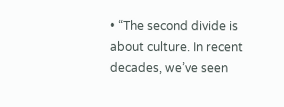• “The second divide is about culture. In recent decades, we’ve seen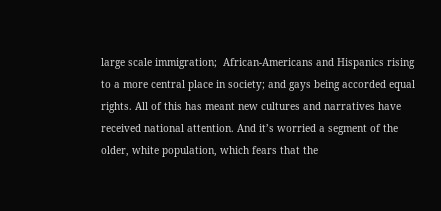large scale immigration;  African-Americans and Hispanics rising to a more central place in society; and gays being accorded equal rights. All of this has meant new cultures and narratives have received national attention. And it’s worried a segment of the older, white population, which fears that the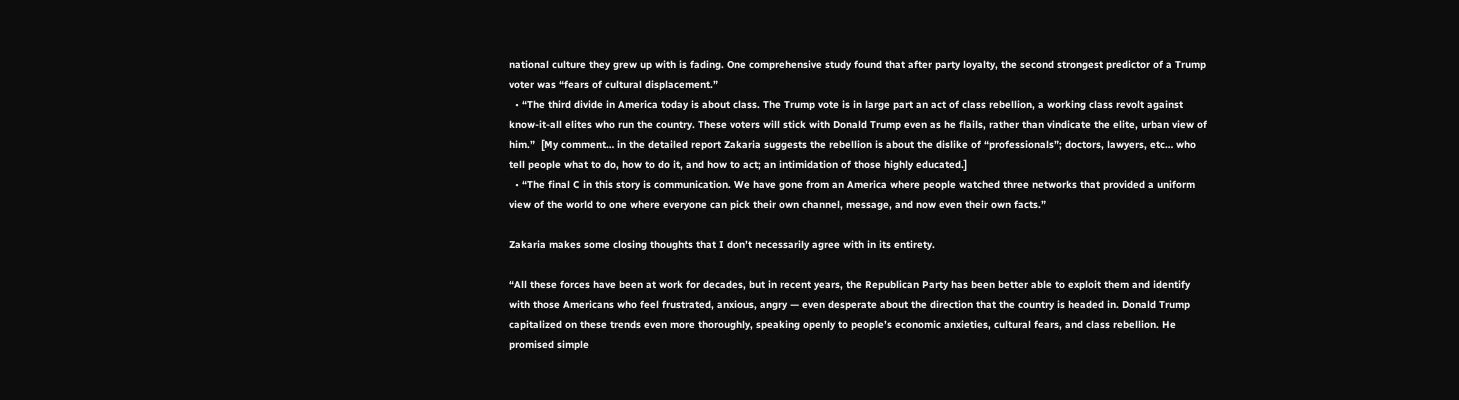national culture they grew up with is fading. One comprehensive study found that after party loyalty, the second strongest predictor of a Trump voter was “fears of cultural displacement.”
  • “The third divide in America today is about class. The Trump vote is in large part an act of class rebellion, a working class revolt against know-it-all elites who run the country. These voters will stick with Donald Trump even as he flails, rather than vindicate the elite, urban view of him.”  [My comment… in the detailed report Zakaria suggests the rebellion is about the dislike of “professionals”; doctors, lawyers, etc… who tell people what to do, how to do it, and how to act; an intimidation of those highly educated.]
  • “The final C in this story is communication. We have gone from an America where people watched three networks that provided a uniform view of the world to one where everyone can pick their own channel, message, and now even their own facts.”

Zakaria makes some closing thoughts that I don’t necessarily agree with in its entirety.

“All these forces have been at work for decades, but in recent years, the Republican Party has been better able to exploit them and identify with those Americans who feel frustrated, anxious, angry — even desperate about the direction that the country is headed in. Donald Trump capitalized on these trends even more thoroughly, speaking openly to people’s economic anxieties, cultural fears, and class rebellion. He promised simple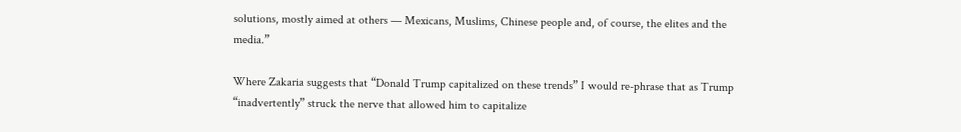solutions, mostly aimed at others — Mexicans, Muslims, Chinese people and, of course, the elites and the media.”

Where Zakaria suggests that “Donald Trump capitalized on these trends” I would re-phrase that as Trump “inadvertently” struck the nerve that allowed him to capitalize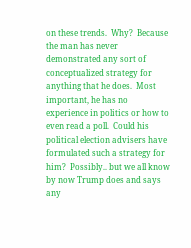on these trends.  Why?  Because the man has never demonstrated any sort of conceptualized strategy for anything that he does.  Most important, he has no experience in politics or how to even read a poll.  Could his political election advisers have formulated such a strategy for him?  Possibly.. but we all know by now Trump does and says any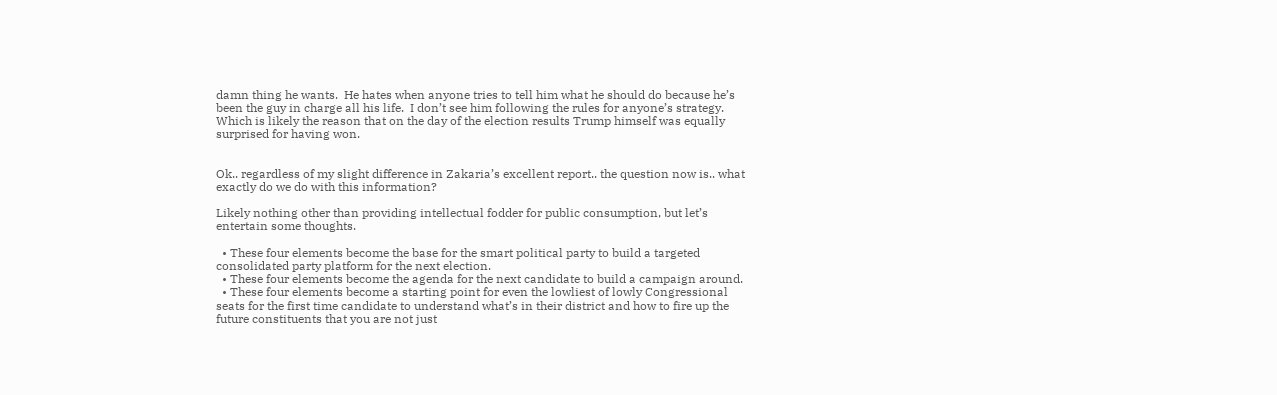damn thing he wants.  He hates when anyone tries to tell him what he should do because he’s been the guy in charge all his life.  I don’t see him following the rules for anyone’s strategy.  Which is likely the reason that on the day of the election results Trump himself was equally surprised for having won.


Ok.. regardless of my slight difference in Zakaria’s excellent report.. the question now is.. what exactly do we do with this information?

Likely nothing other than providing intellectual fodder for public consumption, but let’s entertain some thoughts.

  • These four elements become the base for the smart political party to build a targeted consolidated party platform for the next election.
  • These four elements become the agenda for the next candidate to build a campaign around.
  • These four elements become a starting point for even the lowliest of lowly Congressional seats for the first time candidate to understand what’s in their district and how to fire up the future constituents that you are not just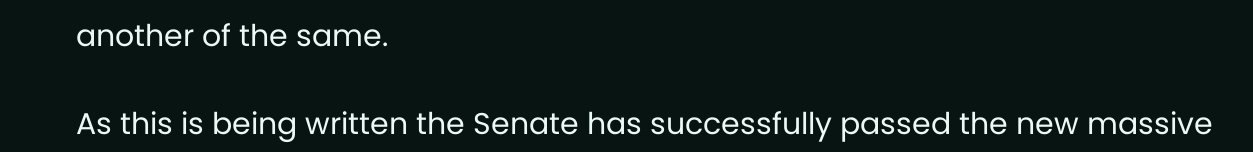another of the same.

As this is being written the Senate has successfully passed the new massive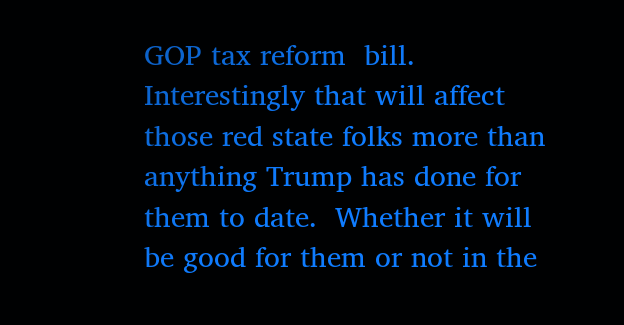GOP tax reform  bill.  Interestingly that will affect those red state folks more than anything Trump has done for them to date.  Whether it will be good for them or not in the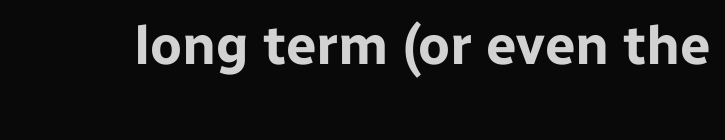long term (or even the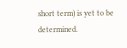short term) is yet to be determined.